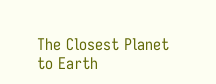The Closest Planet to Earth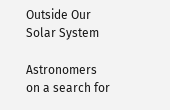Outside Our Solar System

Astronomers on a search for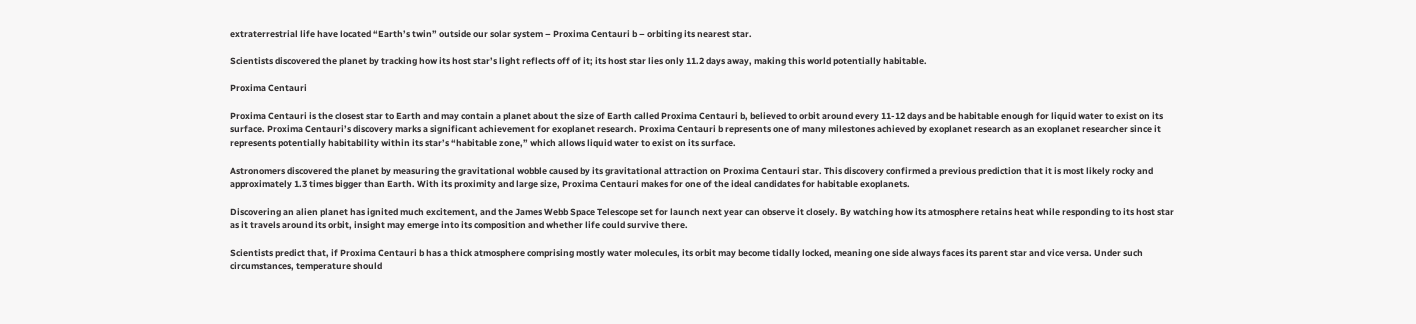extraterrestrial life have located “Earth’s twin” outside our solar system – Proxima Centauri b – orbiting its nearest star.

Scientists discovered the planet by tracking how its host star’s light reflects off of it; its host star lies only 11.2 days away, making this world potentially habitable.

Proxima Centauri

Proxima Centauri is the closest star to Earth and may contain a planet about the size of Earth called Proxima Centauri b, believed to orbit around every 11-12 days and be habitable enough for liquid water to exist on its surface. Proxima Centauri’s discovery marks a significant achievement for exoplanet research. Proxima Centauri b represents one of many milestones achieved by exoplanet research as an exoplanet researcher since it represents potentially habitability within its star’s “habitable zone,” which allows liquid water to exist on its surface.

Astronomers discovered the planet by measuring the gravitational wobble caused by its gravitational attraction on Proxima Centauri star. This discovery confirmed a previous prediction that it is most likely rocky and approximately 1.3 times bigger than Earth. With its proximity and large size, Proxima Centauri makes for one of the ideal candidates for habitable exoplanets.

Discovering an alien planet has ignited much excitement, and the James Webb Space Telescope set for launch next year can observe it closely. By watching how its atmosphere retains heat while responding to its host star as it travels around its orbit, insight may emerge into its composition and whether life could survive there.

Scientists predict that, if Proxima Centauri b has a thick atmosphere comprising mostly water molecules, its orbit may become tidally locked, meaning one side always faces its parent star and vice versa. Under such circumstances, temperature should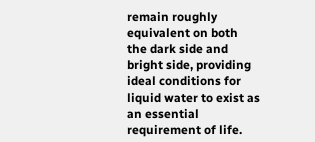remain roughly equivalent on both the dark side and bright side, providing ideal conditions for liquid water to exist as an essential requirement of life.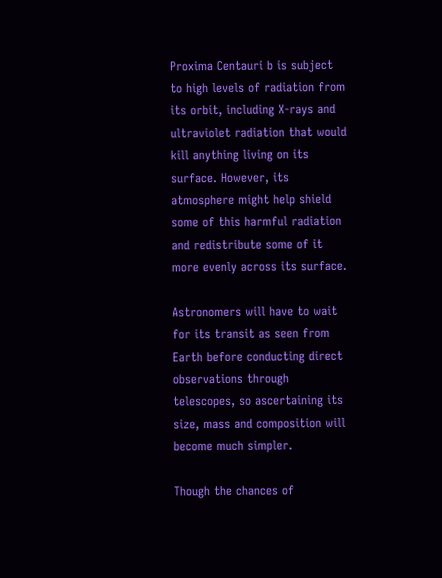Proxima Centauri b is subject to high levels of radiation from its orbit, including X-rays and ultraviolet radiation that would kill anything living on its surface. However, its atmosphere might help shield some of this harmful radiation and redistribute some of it more evenly across its surface.

Astronomers will have to wait for its transit as seen from Earth before conducting direct observations through telescopes, so ascertaining its size, mass and composition will become much simpler.

Though the chances of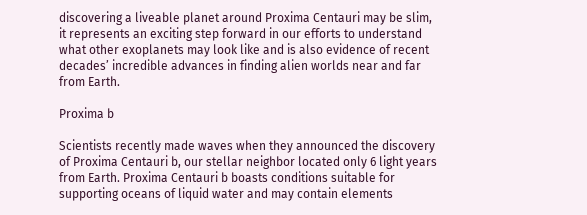discovering a liveable planet around Proxima Centauri may be slim, it represents an exciting step forward in our efforts to understand what other exoplanets may look like and is also evidence of recent decades’ incredible advances in finding alien worlds near and far from Earth.

Proxima b

Scientists recently made waves when they announced the discovery of Proxima Centauri b, our stellar neighbor located only 6 light years from Earth. Proxima Centauri b boasts conditions suitable for supporting oceans of liquid water and may contain elements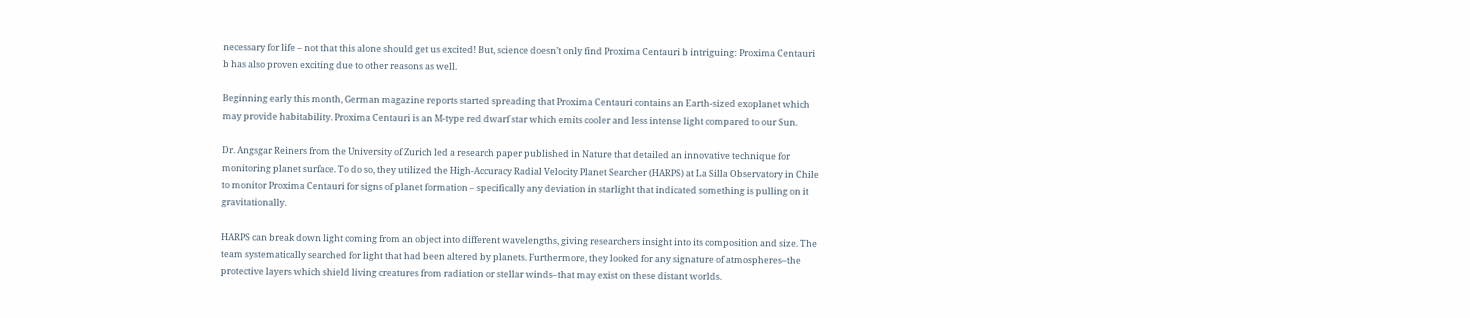necessary for life – not that this alone should get us excited! But, science doesn’t only find Proxima Centauri b intriguing: Proxima Centauri b has also proven exciting due to other reasons as well.

Beginning early this month, German magazine reports started spreading that Proxima Centauri contains an Earth-sized exoplanet which may provide habitability. Proxima Centauri is an M-type red dwarf star which emits cooler and less intense light compared to our Sun.

Dr. Angsgar Reiners from the University of Zurich led a research paper published in Nature that detailed an innovative technique for monitoring planet surface. To do so, they utilized the High-Accuracy Radial Velocity Planet Searcher (HARPS) at La Silla Observatory in Chile to monitor Proxima Centauri for signs of planet formation – specifically any deviation in starlight that indicated something is pulling on it gravitationally.

HARPS can break down light coming from an object into different wavelengths, giving researchers insight into its composition and size. The team systematically searched for light that had been altered by planets. Furthermore, they looked for any signature of atmospheres–the protective layers which shield living creatures from radiation or stellar winds–that may exist on these distant worlds.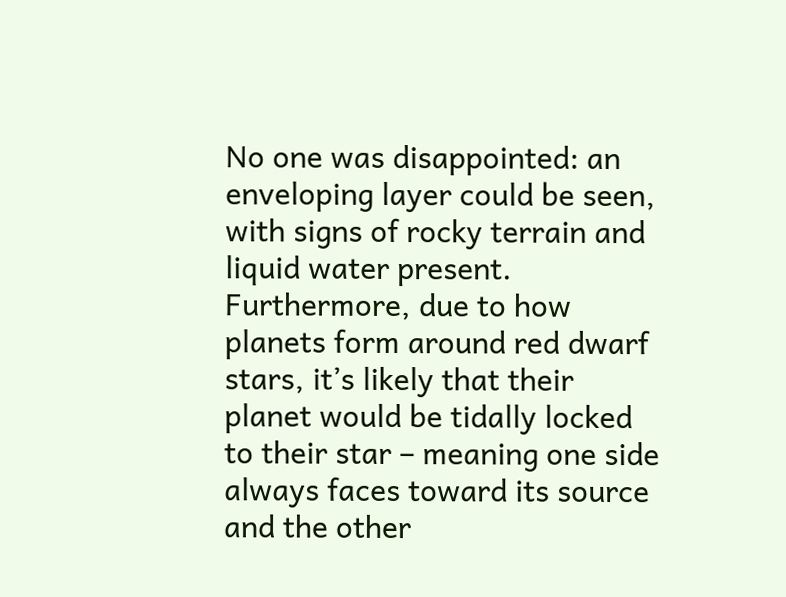No one was disappointed: an enveloping layer could be seen, with signs of rocky terrain and liquid water present. Furthermore, due to how planets form around red dwarf stars, it’s likely that their planet would be tidally locked to their star – meaning one side always faces toward its source and the other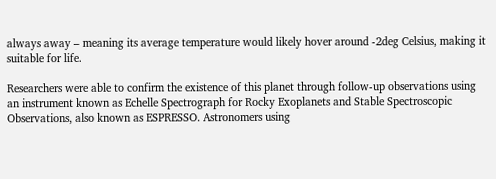always away – meaning its average temperature would likely hover around -2deg Celsius, making it suitable for life.

Researchers were able to confirm the existence of this planet through follow-up observations using an instrument known as Echelle Spectrograph for Rocky Exoplanets and Stable Spectroscopic Observations, also known as ESPRESSO. Astronomers using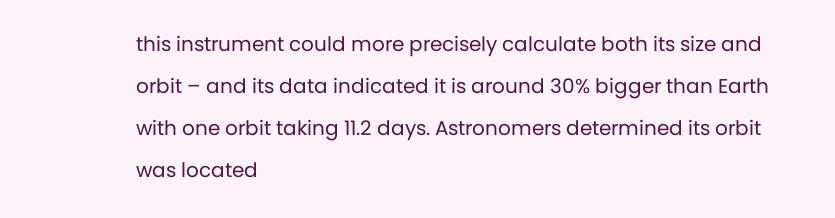this instrument could more precisely calculate both its size and orbit – and its data indicated it is around 30% bigger than Earth with one orbit taking 11.2 days. Astronomers determined its orbit was located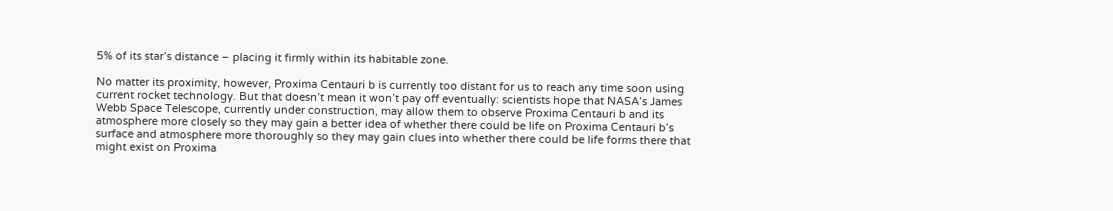5% of its star’s distance – placing it firmly within its habitable zone.

No matter its proximity, however, Proxima Centauri b is currently too distant for us to reach any time soon using current rocket technology. But that doesn’t mean it won’t pay off eventually: scientists hope that NASA’s James Webb Space Telescope, currently under construction, may allow them to observe Proxima Centauri b and its atmosphere more closely so they may gain a better idea of whether there could be life on Proxima Centauri b’s surface and atmosphere more thoroughly so they may gain clues into whether there could be life forms there that might exist on Proxima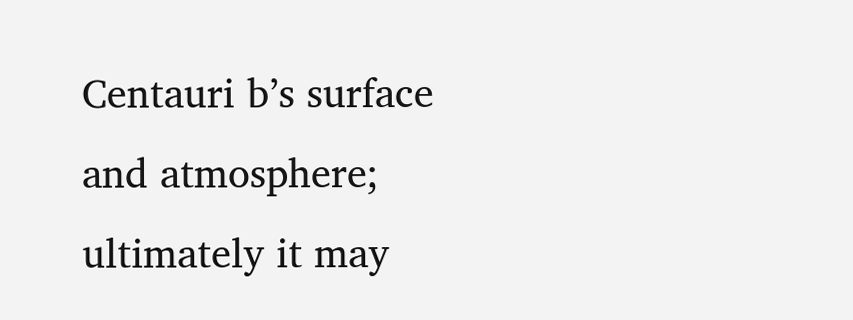Centauri b’s surface and atmosphere; ultimately it may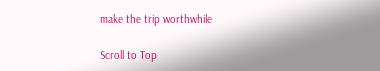make the trip worthwhile

Scroll to Top